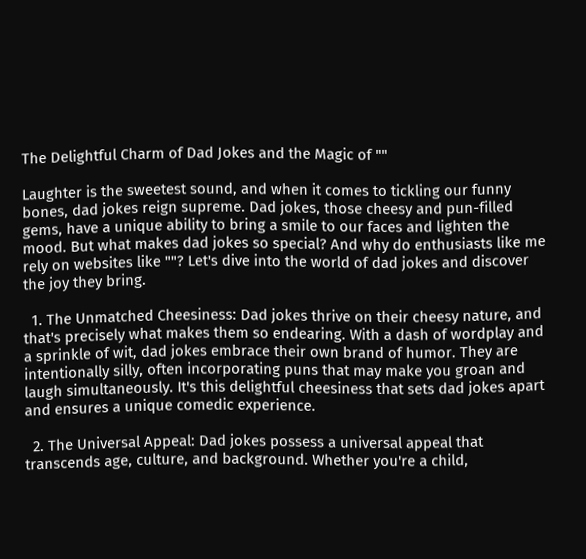The Delightful Charm of Dad Jokes and the Magic of ""

Laughter is the sweetest sound, and when it comes to tickling our funny bones, dad jokes reign supreme. Dad jokes, those cheesy and pun-filled gems, have a unique ability to bring a smile to our faces and lighten the mood. But what makes dad jokes so special? And why do enthusiasts like me rely on websites like ""? Let's dive into the world of dad jokes and discover the joy they bring.

  1. The Unmatched Cheesiness: Dad jokes thrive on their cheesy nature, and that's precisely what makes them so endearing. With a dash of wordplay and a sprinkle of wit, dad jokes embrace their own brand of humor. They are intentionally silly, often incorporating puns that may make you groan and laugh simultaneously. It's this delightful cheesiness that sets dad jokes apart and ensures a unique comedic experience.

  2. The Universal Appeal: Dad jokes possess a universal appeal that transcends age, culture, and background. Whether you're a child,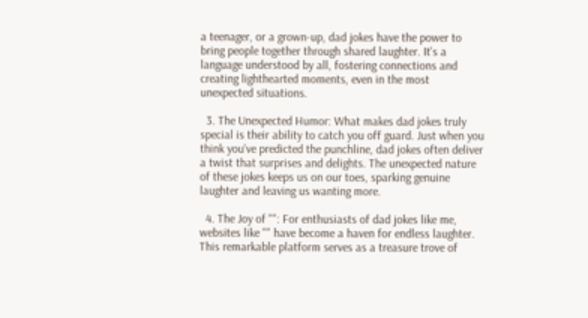a teenager, or a grown-up, dad jokes have the power to bring people together through shared laughter. It's a language understood by all, fostering connections and creating lighthearted moments, even in the most unexpected situations.

  3. The Unexpected Humor: What makes dad jokes truly special is their ability to catch you off guard. Just when you think you've predicted the punchline, dad jokes often deliver a twist that surprises and delights. The unexpected nature of these jokes keeps us on our toes, sparking genuine laughter and leaving us wanting more.

  4. The Joy of "": For enthusiasts of dad jokes like me, websites like "" have become a haven for endless laughter. This remarkable platform serves as a treasure trove of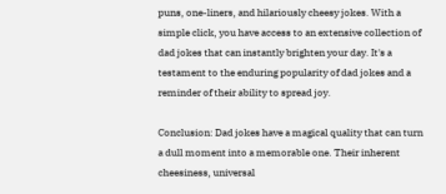puns, one-liners, and hilariously cheesy jokes. With a simple click, you have access to an extensive collection of dad jokes that can instantly brighten your day. It's a testament to the enduring popularity of dad jokes and a reminder of their ability to spread joy.

Conclusion: Dad jokes have a magical quality that can turn a dull moment into a memorable one. Their inherent cheesiness, universal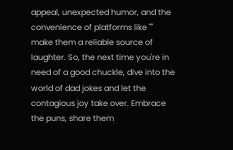appeal, unexpected humor, and the convenience of platforms like "" make them a reliable source of laughter. So, the next time you're in need of a good chuckle, dive into the world of dad jokes and let the contagious joy take over. Embrace the puns, share them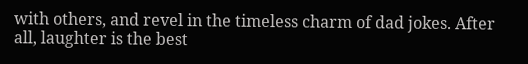with others, and revel in the timeless charm of dad jokes. After all, laughter is the best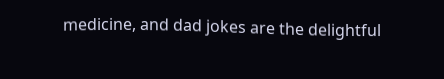medicine, and dad jokes are the delightful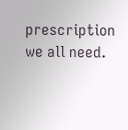prescription we all need.